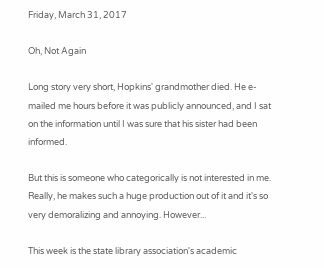Friday, March 31, 2017

Oh, Not Again

Long story very short, Hopkins' grandmother died. He e-mailed me hours before it was publicly announced, and I sat on the information until I was sure that his sister had been informed.

But this is someone who categorically is not interested in me. Really, he makes such a huge production out of it and it's so very demoralizing and annoying. However...

This week is the state library association's academic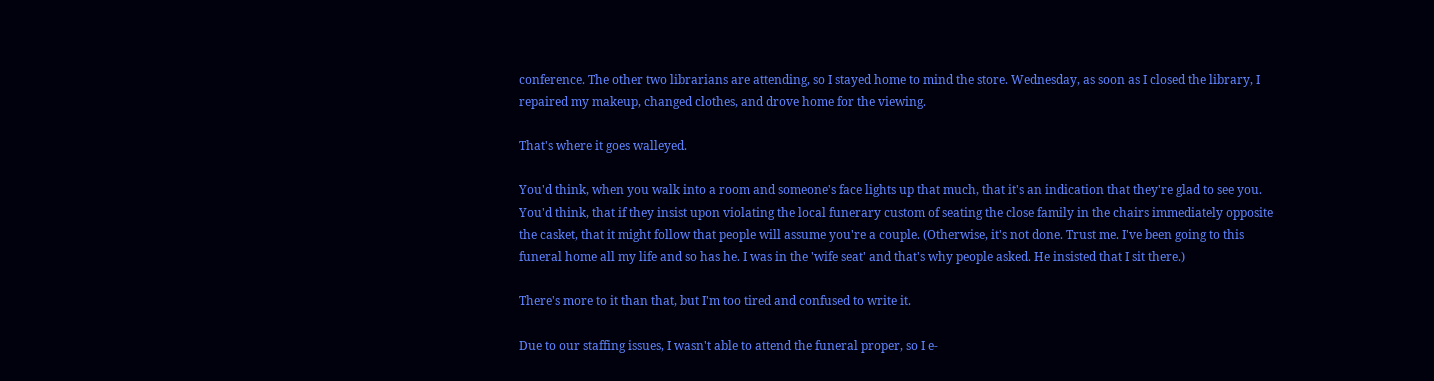conference. The other two librarians are attending, so I stayed home to mind the store. Wednesday, as soon as I closed the library, I repaired my makeup, changed clothes, and drove home for the viewing.

That's where it goes walleyed.

You'd think, when you walk into a room and someone's face lights up that much, that it's an indication that they're glad to see you. You'd think, that if they insist upon violating the local funerary custom of seating the close family in the chairs immediately opposite the casket, that it might follow that people will assume you're a couple. (Otherwise, it's not done. Trust me. I've been going to this funeral home all my life and so has he. I was in the 'wife seat' and that's why people asked. He insisted that I sit there.)

There's more to it than that, but I'm too tired and confused to write it.

Due to our staffing issues, I wasn't able to attend the funeral proper, so I e-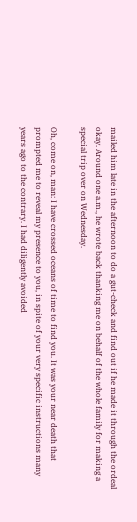mailed him late in the afternoon to do a gut-check and find out if he made it through the ordeal okay. Around one a.m., he wrote back thanking me on behalf of the whole family for making a special trip over on Wednesday.

Oh, come on, man: I have crossed oceans of time to find you. It was your near death that prompted me to reveal my presence to you, in spite of your very specific instructions many years ago to the contrary. I had diligently avoided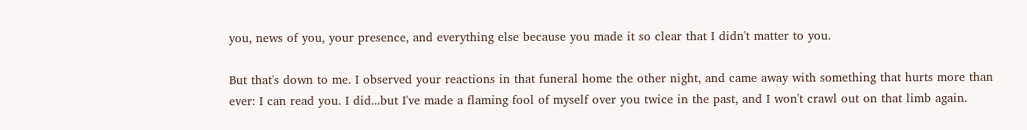you, news of you, your presence, and everything else because you made it so clear that I didn't matter to you.

But that's down to me. I observed your reactions in that funeral home the other night, and came away with something that hurts more than ever: I can read you. I did...but I've made a flaming fool of myself over you twice in the past, and I won't crawl out on that limb again.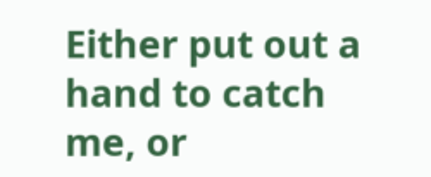Either put out a hand to catch me, or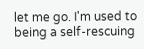let me go. I'm used to being a self-rescuing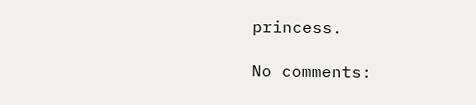princess.

No comments: